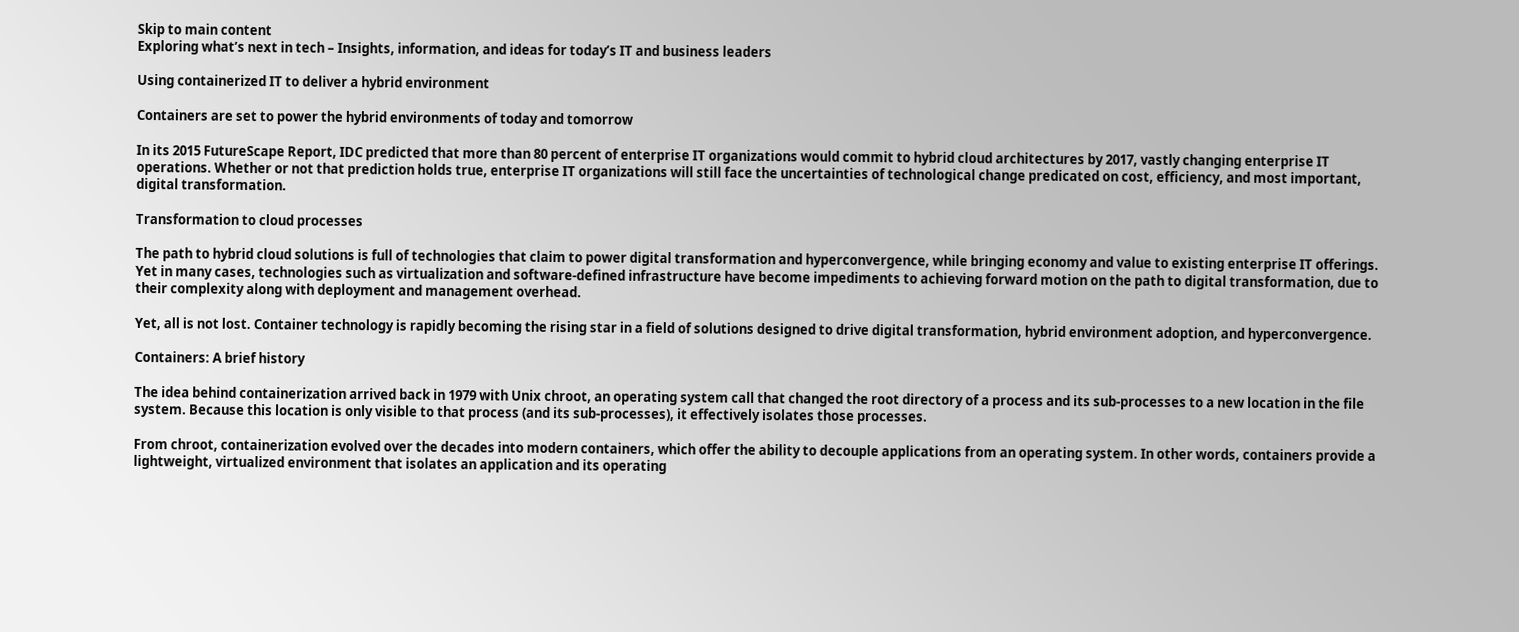Skip to main content
Exploring what’s next in tech – Insights, information, and ideas for today’s IT and business leaders

Using containerized IT to deliver a hybrid environment

Containers are set to power the hybrid environments of today and tomorrow

In its 2015 FutureScape Report, IDC predicted that more than 80 percent of enterprise IT organizations would commit to hybrid cloud architectures by 2017, vastly changing enterprise IT operations. Whether or not that prediction holds true, enterprise IT organizations will still face the uncertainties of technological change predicated on cost, efficiency, and most important, digital transformation.

Transformation to cloud processes

The path to hybrid cloud solutions is full of technologies that claim to power digital transformation and hyperconvergence, while bringing economy and value to existing enterprise IT offerings. Yet in many cases, technologies such as virtualization and software-defined infrastructure have become impediments to achieving forward motion on the path to digital transformation, due to their complexity along with deployment and management overhead.

Yet, all is not lost. Container technology is rapidly becoming the rising star in a field of solutions designed to drive digital transformation, hybrid environment adoption, and hyperconvergence.

Containers: A brief history

The idea behind containerization arrived back in 1979 with Unix chroot, an operating system call that changed the root directory of a process and its sub-processes to a new location in the file system. Because this location is only visible to that process (and its sub-processes), it effectively isolates those processes.

From chroot, containerization evolved over the decades into modern containers, which offer the ability to decouple applications from an operating system. In other words, containers provide a lightweight, virtualized environment that isolates an application and its operating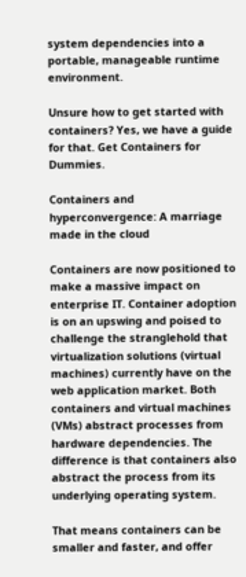system dependencies into a portable, manageable runtime environment.

Unsure how to get started with containers? Yes, we have a guide for that. Get Containers for Dummies.

Containers and hyperconvergence: A marriage made in the cloud

Containers are now positioned to make a massive impact on enterprise IT. Container adoption is on an upswing and poised to challenge the stranglehold that virtualization solutions (virtual machines) currently have on the web application market. Both containers and virtual machines (VMs) abstract processes from hardware dependencies. The difference is that containers also abstract the process from its underlying operating system.

That means containers can be smaller and faster, and offer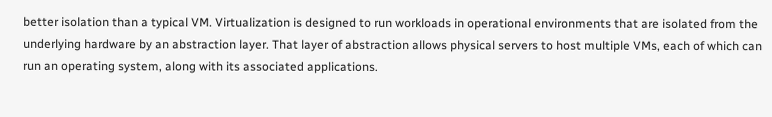better isolation than a typical VM. Virtualization is designed to run workloads in operational environments that are isolated from the underlying hardware by an abstraction layer. That layer of abstraction allows physical servers to host multiple VMs, each of which can run an operating system, along with its associated applications.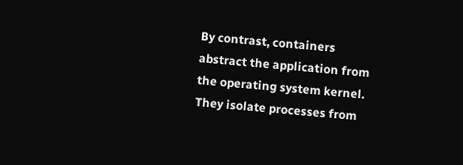By contrast, containers abstract the application from the operating system kernel. They isolate processes from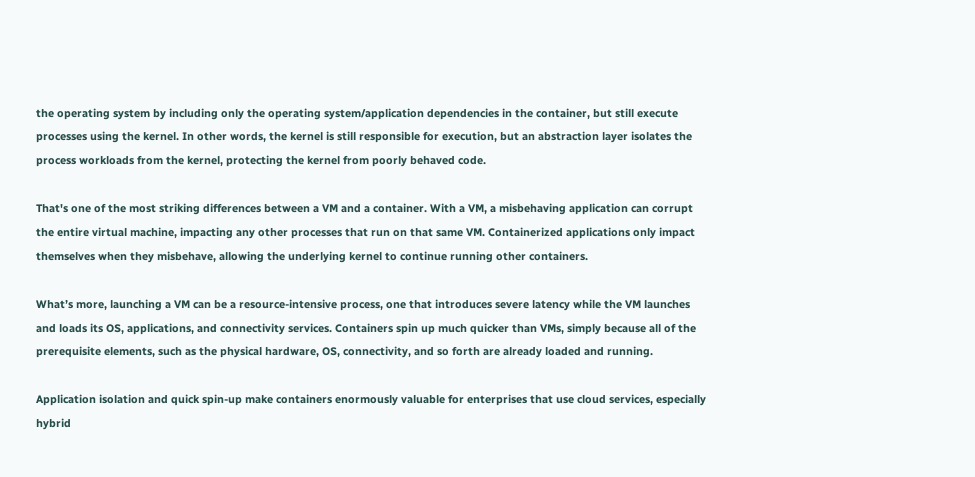the operating system by including only the operating system/application dependencies in the container, but still execute processes using the kernel. In other words, the kernel is still responsible for execution, but an abstraction layer isolates the process workloads from the kernel, protecting the kernel from poorly behaved code.

That's one of the most striking differences between a VM and a container. With a VM, a misbehaving application can corrupt the entire virtual machine, impacting any other processes that run on that same VM. Containerized applications only impact themselves when they misbehave, allowing the underlying kernel to continue running other containers.

What’s more, launching a VM can be a resource-intensive process, one that introduces severe latency while the VM launches and loads its OS, applications, and connectivity services. Containers spin up much quicker than VMs, simply because all of the prerequisite elements, such as the physical hardware, OS, connectivity, and so forth are already loaded and running.

Application isolation and quick spin-up make containers enormously valuable for enterprises that use cloud services, especially hybrid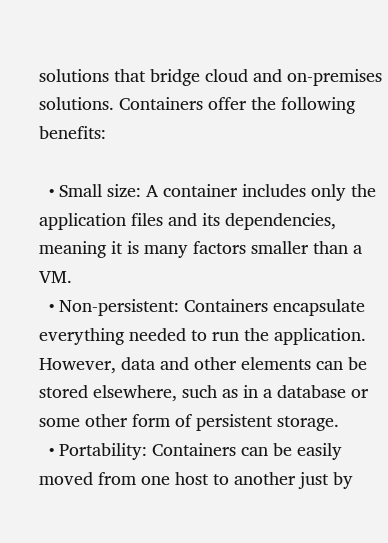solutions that bridge cloud and on-premises solutions. Containers offer the following benefits:

  • Small size: A container includes only the application files and its dependencies, meaning it is many factors smaller than a VM.
  • Non-persistent: Containers encapsulate everything needed to run the application. However, data and other elements can be stored elsewhere, such as in a database or some other form of persistent storage.
  • Portability: Containers can be easily moved from one host to another just by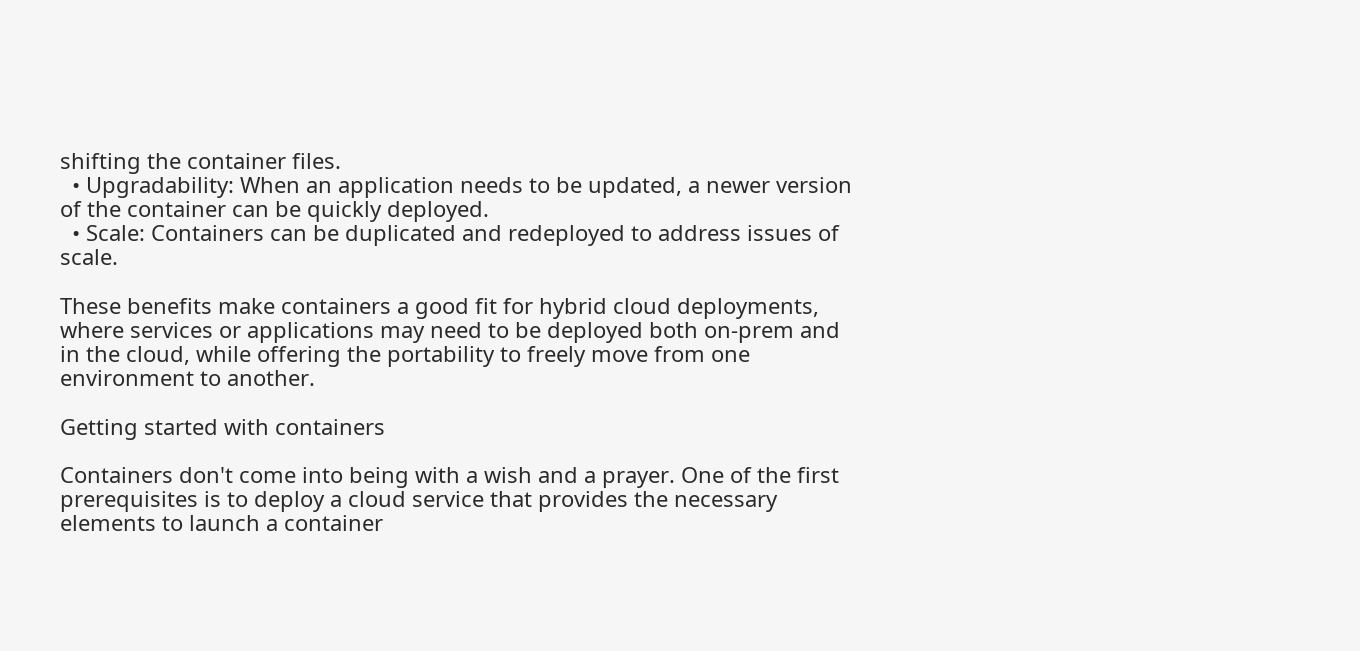shifting the container files.
  • Upgradability: When an application needs to be updated, a newer version of the container can be quickly deployed.
  • Scale: Containers can be duplicated and redeployed to address issues of scale.

These benefits make containers a good fit for hybrid cloud deployments, where services or applications may need to be deployed both on-prem and in the cloud, while offering the portability to freely move from one environment to another.

Getting started with containers

Containers don't come into being with a wish and a prayer. One of the first prerequisites is to deploy a cloud service that provides the necessary elements to launch a container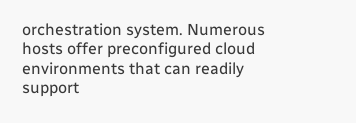orchestration system. Numerous hosts offer preconfigured cloud environments that can readily support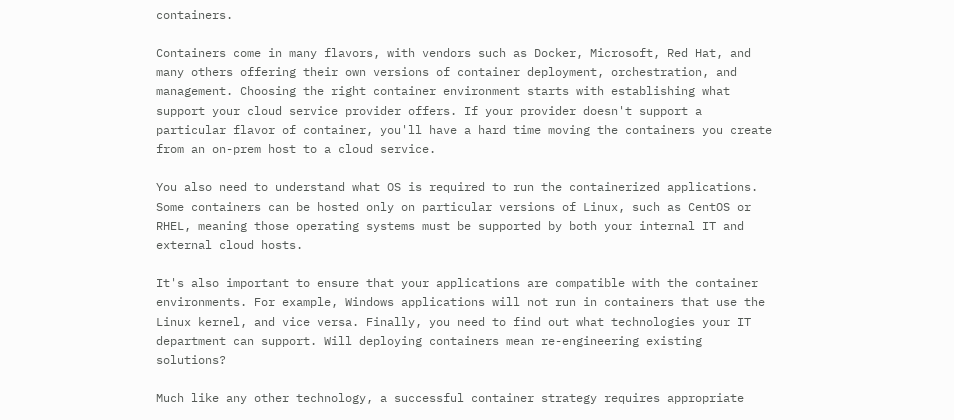containers.

Containers come in many flavors, with vendors such as Docker, Microsoft, Red Hat, and many others offering their own versions of container deployment, orchestration, and management. Choosing the right container environment starts with establishing what support your cloud service provider offers. If your provider doesn't support a particular flavor of container, you'll have a hard time moving the containers you create from an on-prem host to a cloud service.

You also need to understand what OS is required to run the containerized applications. Some containers can be hosted only on particular versions of Linux, such as CentOS or RHEL, meaning those operating systems must be supported by both your internal IT and external cloud hosts.

It's also important to ensure that your applications are compatible with the container environments. For example, Windows applications will not run in containers that use the Linux kernel, and vice versa. Finally, you need to find out what technologies your IT department can support. Will deploying containers mean re-engineering existing solutions?

Much like any other technology, a successful container strategy requires appropriate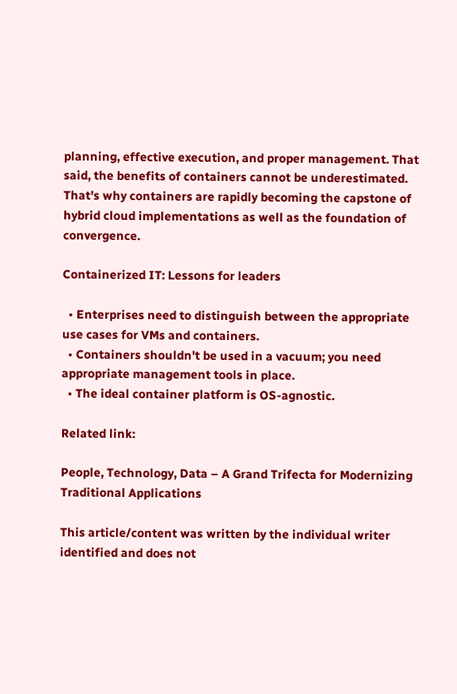planning, effective execution, and proper management. That said, the benefits of containers cannot be underestimated. That's why containers are rapidly becoming the capstone of hybrid cloud implementations as well as the foundation of convergence.

Containerized IT: Lessons for leaders

  • Enterprises need to distinguish between the appropriate use cases for VMs and containers.
  • Containers shouldn't be used in a vacuum; you need appropriate management tools in place.
  • The ideal container platform is OS-agnostic.

Related link:

People, Technology, Data – A Grand Trifecta for Modernizing Traditional Applications

This article/content was written by the individual writer identified and does not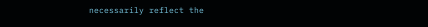necessarily reflect the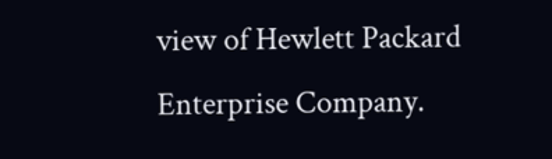view of Hewlett Packard Enterprise Company.